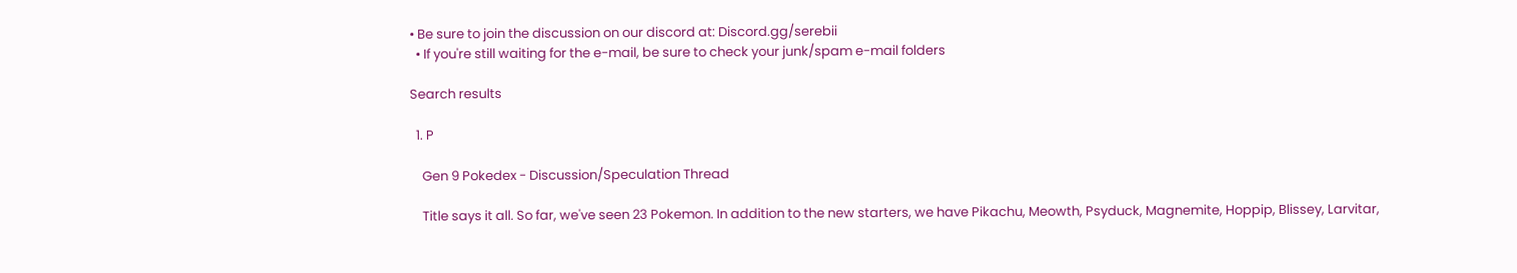• Be sure to join the discussion on our discord at: Discord.gg/serebii
  • If you're still waiting for the e-mail, be sure to check your junk/spam e-mail folders

Search results

  1. P

    Gen 9 Pokedex - Discussion/Speculation Thread

    Title says it all. So far, we've seen 23 Pokemon. In addition to the new starters, we have Pikachu, Meowth, Psyduck, Magnemite, Hoppip, Blissey, Larvitar,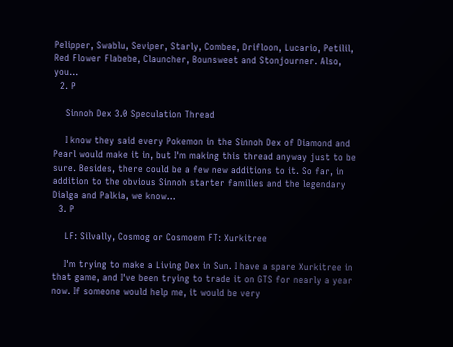Pelipper, Swablu, Seviper, Starly, Combee, Drifloon, Lucario, Petilil, Red Flower Flabebe, Clauncher, Bounsweet and Stonjourner. Also, you...
  2. P

    Sinnoh Dex 3.0 Speculation Thread

    I know they said every Pokemon in the Sinnoh Dex of Diamond and Pearl would make it in, but I'm making this thread anyway just to be sure. Besides, there could be a few new additions to it. So far, in addition to the obvious Sinnoh starter families and the legendary Dialga and Palkia, we know...
  3. P

    LF: Silvally, Cosmog or Cosmoem FT: Xurkitree

    I'm trying to make a Living Dex in Sun. I have a spare Xurkitree in that game, and I've been trying to trade it on GTS for nearly a year now. If someone would help me, it would be very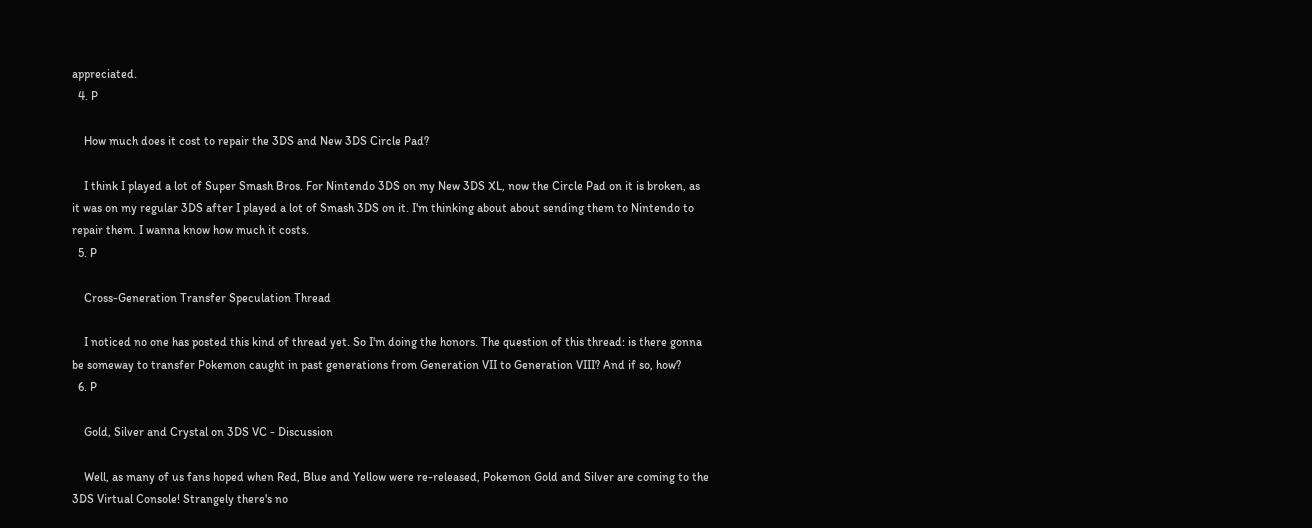appreciated.
  4. P

    How much does it cost to repair the 3DS and New 3DS Circle Pad?

    I think I played a lot of Super Smash Bros. For Nintendo 3DS on my New 3DS XL, now the Circle Pad on it is broken, as it was on my regular 3DS after I played a lot of Smash 3DS on it. I'm thinking about about sending them to Nintendo to repair them. I wanna know how much it costs.
  5. P

    Cross-Generation Transfer Speculation Thread

    I noticed no one has posted this kind of thread yet. So I'm doing the honors. The question of this thread: is there gonna be someway to transfer Pokemon caught in past generations from Generation VII to Generation VIII? And if so, how?
  6. P

    Gold, Silver and Crystal on 3DS VC - Discussion

    Well, as many of us fans hoped when Red, Blue and Yellow were re-released, Pokemon Gold and Silver are coming to the 3DS Virtual Console! Strangely there's no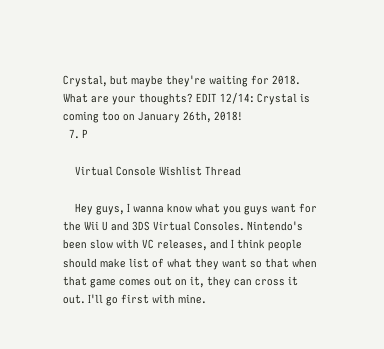Crystal, but maybe they're waiting for 2018. What are your thoughts? EDIT 12/14: Crystal is coming too on January 26th, 2018!
  7. P

    Virtual Console Wishlist Thread

    Hey guys, I wanna know what you guys want for the Wii U and 3DS Virtual Consoles. Nintendo's been slow with VC releases, and I think people should make list of what they want so that when that game comes out on it, they can cross it out. I'll go first with mine.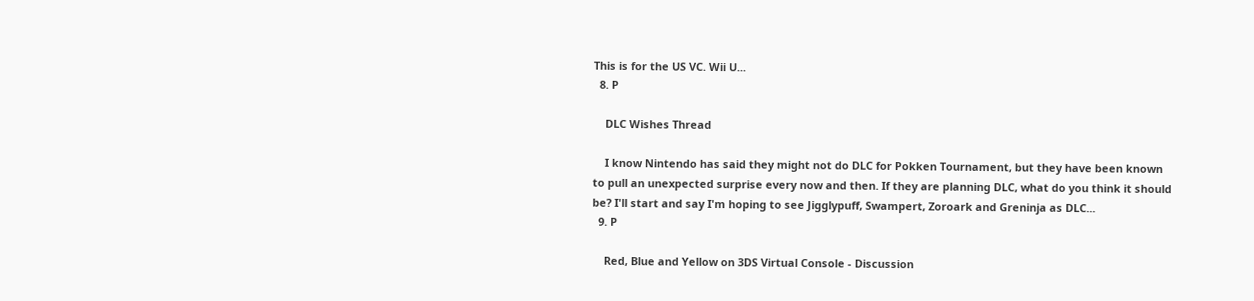This is for the US VC. Wii U...
  8. P

    DLC Wishes Thread

    I know Nintendo has said they might not do DLC for Pokken Tournament, but they have been known to pull an unexpected surprise every now and then. If they are planning DLC, what do you think it should be? I'll start and say I'm hoping to see Jigglypuff, Swampert, Zoroark and Greninja as DLC...
  9. P

    Red, Blue and Yellow on 3DS Virtual Console - Discussion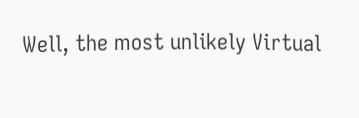Well, the most unlikely Virtual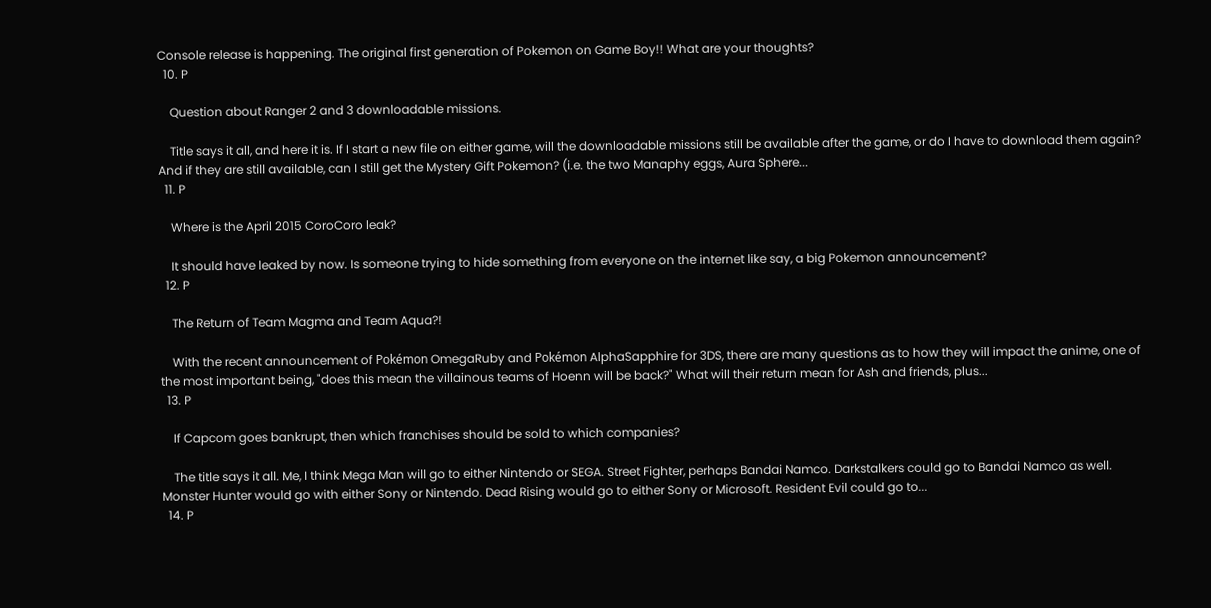Console release is happening. The original first generation of Pokemon on Game Boy!! What are your thoughts?
  10. P

    Question about Ranger 2 and 3 downloadable missions.

    Title says it all, and here it is. If I start a new file on either game, will the downloadable missions still be available after the game, or do I have to download them again? And if they are still available, can I still get the Mystery Gift Pokemon? (i.e. the two Manaphy eggs, Aura Sphere...
  11. P

    Where is the April 2015 CoroCoro leak?

    It should have leaked by now. Is someone trying to hide something from everyone on the internet like say, a big Pokemon announcement?
  12. P

    The Return of Team Magma and Team Aqua?!

    With the recent announcement of Pokémon OmegaRuby and Pokémon AlphaSapphire for 3DS, there are many questions as to how they will impact the anime, one of the most important being, "does this mean the villainous teams of Hoenn will be back?" What will their return mean for Ash and friends, plus...
  13. P

    If Capcom goes bankrupt, then which franchises should be sold to which companies?

    The title says it all. Me, I think Mega Man will go to either Nintendo or SEGA. Street Fighter, perhaps Bandai Namco. Darkstalkers could go to Bandai Namco as well. Monster Hunter would go with either Sony or Nintendo. Dead Rising would go to either Sony or Microsoft. Resident Evil could go to...
  14. P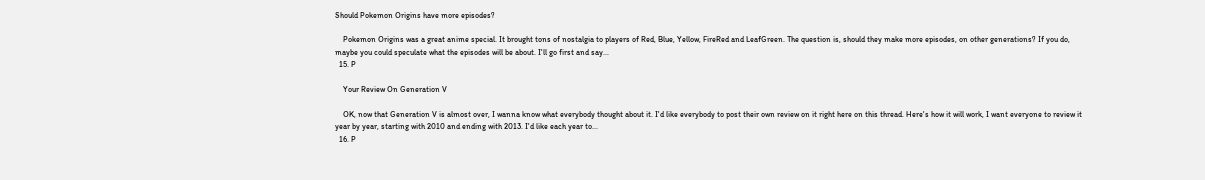Should Pokemon Origins have more episodes?

    Pokemon Origins was a great anime special. It brought tons of nostalgia to players of Red, Blue, Yellow, FireRed and LeafGreen. The question is, should they make more episodes, on other generations? If you do, maybe you could speculate what the episodes will be about. I'll go first and say...
  15. P

    Your Review On Generation V

    OK, now that Generation V is almost over, I wanna know what everybody thought about it. I'd like everybody to post their own review on it right here on this thread. Here's how it will work, I want everyone to review it year by year, starting with 2010 and ending with 2013. I'd like each year to...
  16. P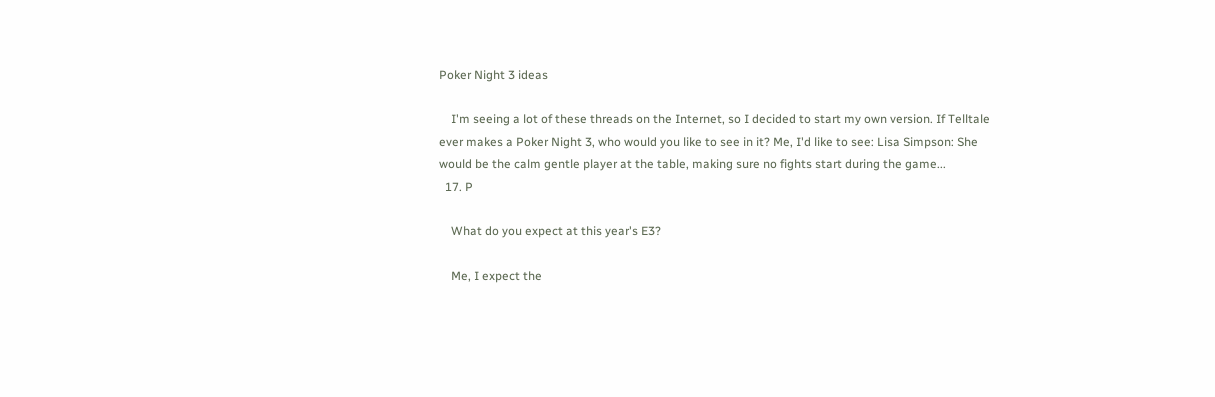Poker Night 3 ideas

    I'm seeing a lot of these threads on the Internet, so I decided to start my own version. If Telltale ever makes a Poker Night 3, who would you like to see in it? Me, I'd like to see: Lisa Simpson: She would be the calm gentle player at the table, making sure no fights start during the game...
  17. P

    What do you expect at this year's E3?

    Me, I expect the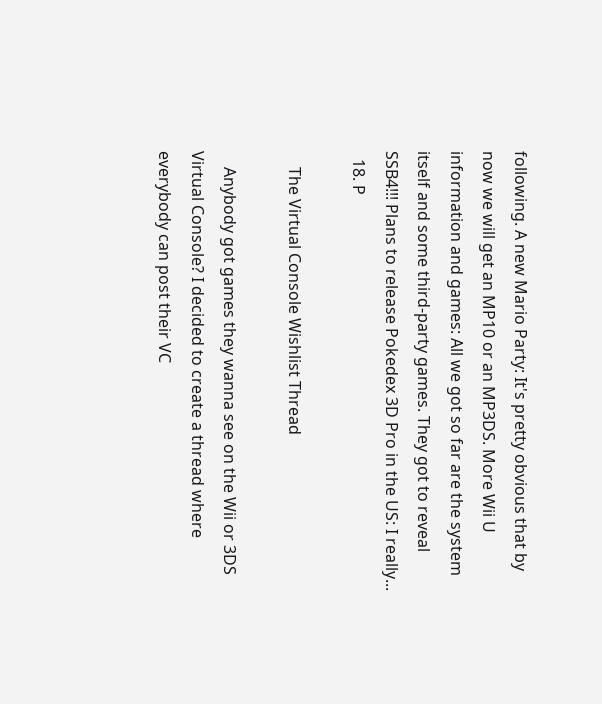following. A new Mario Party: It's pretty obvious that by now we will get an MP10 or an MP3DS. More Wii U information and games: All we got so far are the system itself and some third-party games. They got to reveal SSB4!!! Plans to release Pokedex 3D Pro in the US: I really...
  18. P

    The Virtual Console Wishlist Thread

    Anybody got games they wanna see on the Wii or 3DS Virtual Console? I decided to create a thread where everybody can post their VC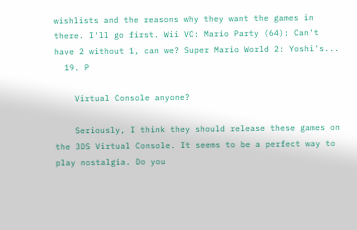wishlists and the reasons why they want the games in there. I'll go first. Wii VC: Mario Party (64): Can't have 2 without 1, can we? Super Mario World 2: Yoshi's...
  19. P

    Virtual Console anyone?

    Seriously, I think they should release these games on the 3DS Virtual Console. It seems to be a perfect way to play nostalgia. Do you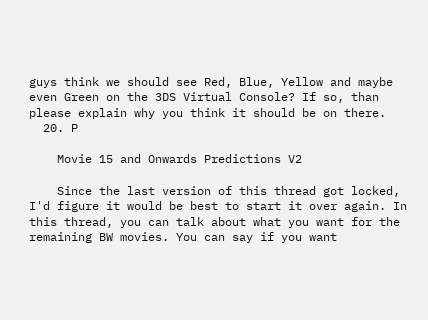guys think we should see Red, Blue, Yellow and maybe even Green on the 3DS Virtual Console? If so, than please explain why you think it should be on there.
  20. P

    Movie 15 and Onwards Predictions V2

    Since the last version of this thread got locked, I'd figure it would be best to start it over again. In this thread, you can talk about what you want for the remaining BW movies. You can say if you want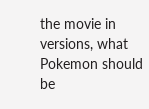the movie in versions, what Pokemon should be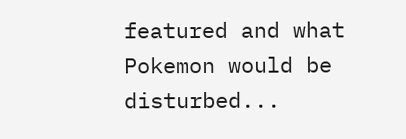featured and what Pokemon would be disturbed...